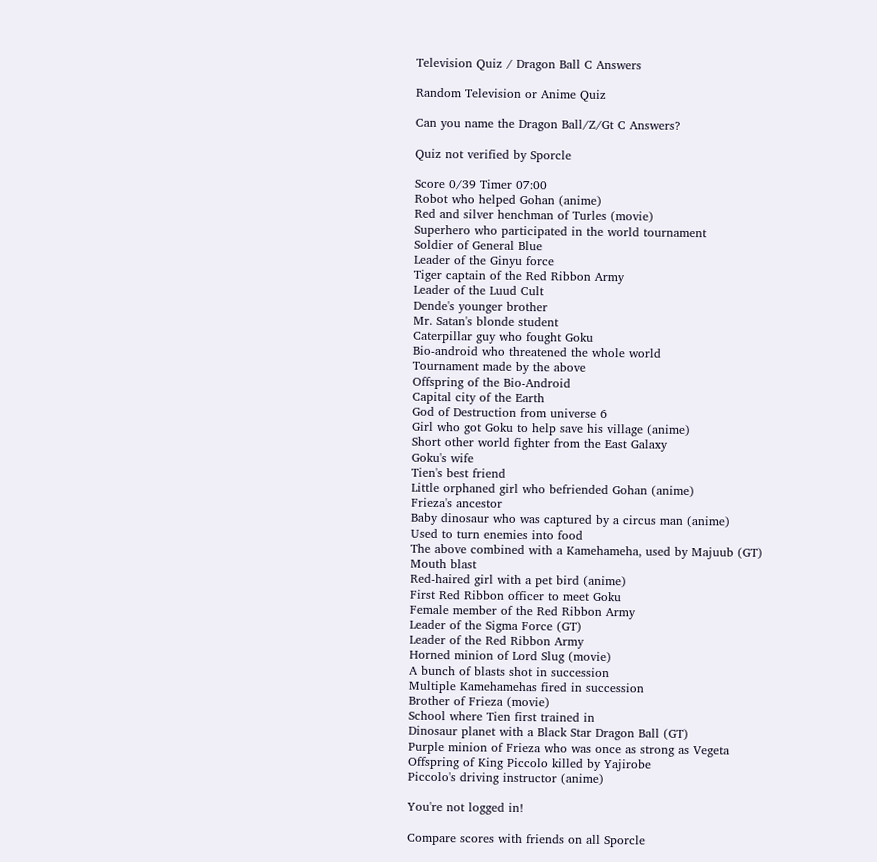Television Quiz / Dragon Ball C Answers

Random Television or Anime Quiz

Can you name the Dragon Ball/Z/Gt C Answers?

Quiz not verified by Sporcle

Score 0/39 Timer 07:00
Robot who helped Gohan (anime)
Red and silver henchman of Turles (movie)
Superhero who participated in the world tournament
Soldier of General Blue
Leader of the Ginyu force
Tiger captain of the Red Ribbon Army
Leader of the Luud Cult
Dende's younger brother
Mr. Satan's blonde student
Caterpillar guy who fought Goku
Bio-android who threatened the whole world
Tournament made by the above
Offspring of the Bio-Android
Capital city of the Earth
God of Destruction from universe 6
Girl who got Goku to help save his village (anime)
Short other world fighter from the East Galaxy
Goku's wife
Tien's best friend
Little orphaned girl who befriended Gohan (anime)
Frieza's ancestor
Baby dinosaur who was captured by a circus man (anime)
Used to turn enemies into food
The above combined with a Kamehameha, used by Majuub (GT)
Mouth blast
Red-haired girl with a pet bird (anime)
First Red Ribbon officer to meet Goku
Female member of the Red Ribbon Army
Leader of the Sigma Force (GT)
Leader of the Red Ribbon Army
Horned minion of Lord Slug (movie)
A bunch of blasts shot in succession
Multiple Kamehamehas fired in succession
Brother of Frieza (movie)
School where Tien first trained in
Dinosaur planet with a Black Star Dragon Ball (GT)
Purple minion of Frieza who was once as strong as Vegeta
Offspring of King Piccolo killed by Yajirobe
Piccolo's driving instructor (anime)

You're not logged in!

Compare scores with friends on all Sporcle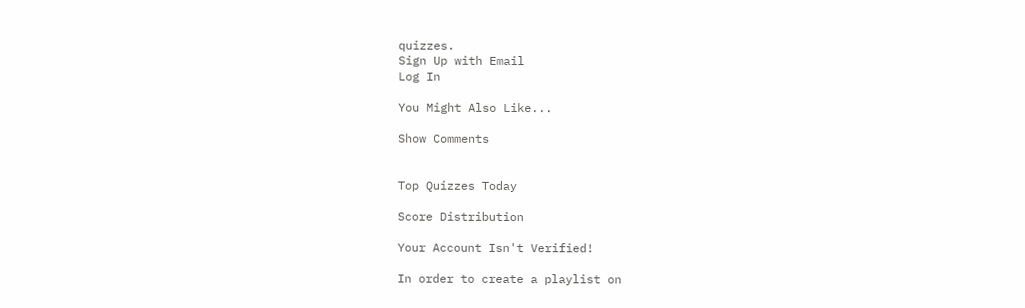quizzes.
Sign Up with Email
Log In

You Might Also Like...

Show Comments


Top Quizzes Today

Score Distribution

Your Account Isn't Verified!

In order to create a playlist on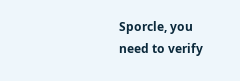Sporcle, you need to verify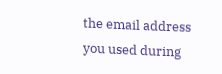the email address you used during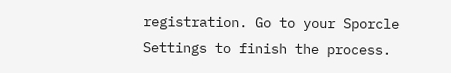registration. Go to your Sporcle Settings to finish the process.